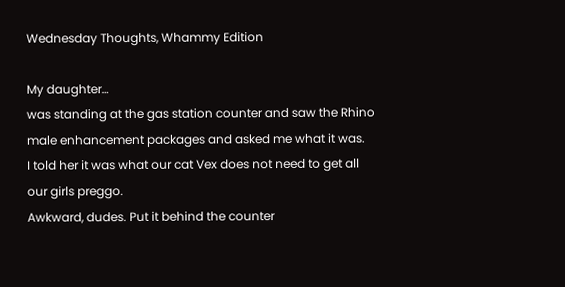Wednesday Thoughts, Whammy Edition

My daughter…
was standing at the gas station counter and saw the Rhino male enhancement packages and asked me what it was.
I told her it was what our cat Vex does not need to get all our girls preggo.
Awkward, dudes. Put it behind the counter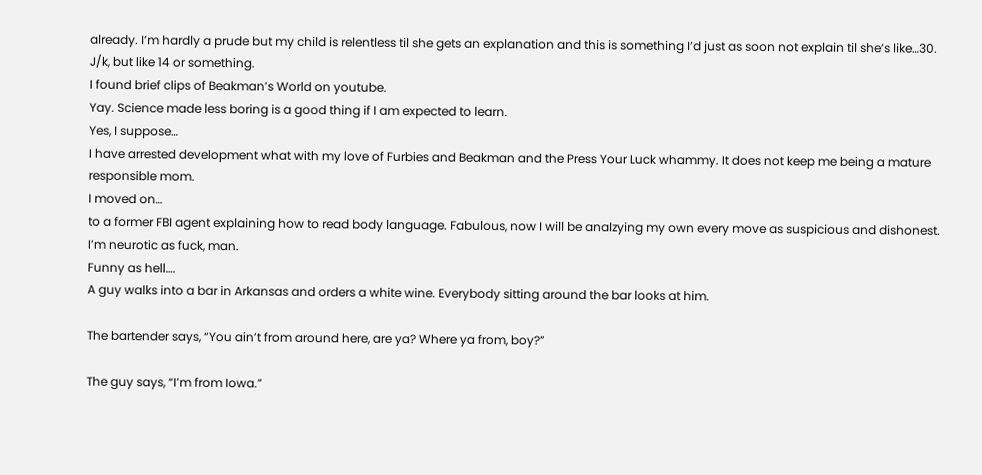already. I’m hardly a prude but my child is relentless til she gets an explanation and this is something I’d just as soon not explain til she’s like…30. J/k, but like 14 or something.
I found brief clips of Beakman’s World on youtube.
Yay. Science made less boring is a good thing if I am expected to learn.
Yes, I suppose…
I have arrested development what with my love of Furbies and Beakman and the Press Your Luck whammy. It does not keep me being a mature responsible mom.
I moved on…
to a former FBI agent explaining how to read body language. Fabulous, now I will be analzying my own every move as suspicious and dishonest.
I’m neurotic as fuck, man.
Funny as hell….
A guy walks into a bar in Arkansas and orders a white wine. Everybody sitting around the bar looks at him.

The bartender says, “You ain’t from around here, are ya? Where ya from, boy?”

The guy says, “I’m from Iowa.”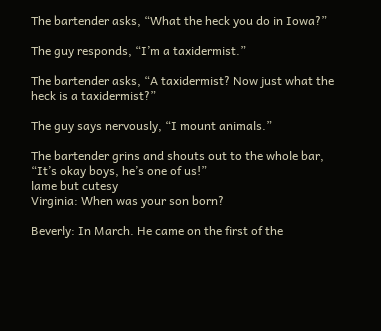The bartender asks, “What the heck you do in Iowa?”

The guy responds, “I’m a taxidermist.”

The bartender asks, “A taxidermist? Now just what the heck is a taxidermist?”

The guy says nervously, “I mount animals.”

The bartender grins and shouts out to the whole bar, “It’s okay boys, he’s one of us!”
lame but cutesy
Virginia: When was your son born?

Beverly: In March. He came on the first of the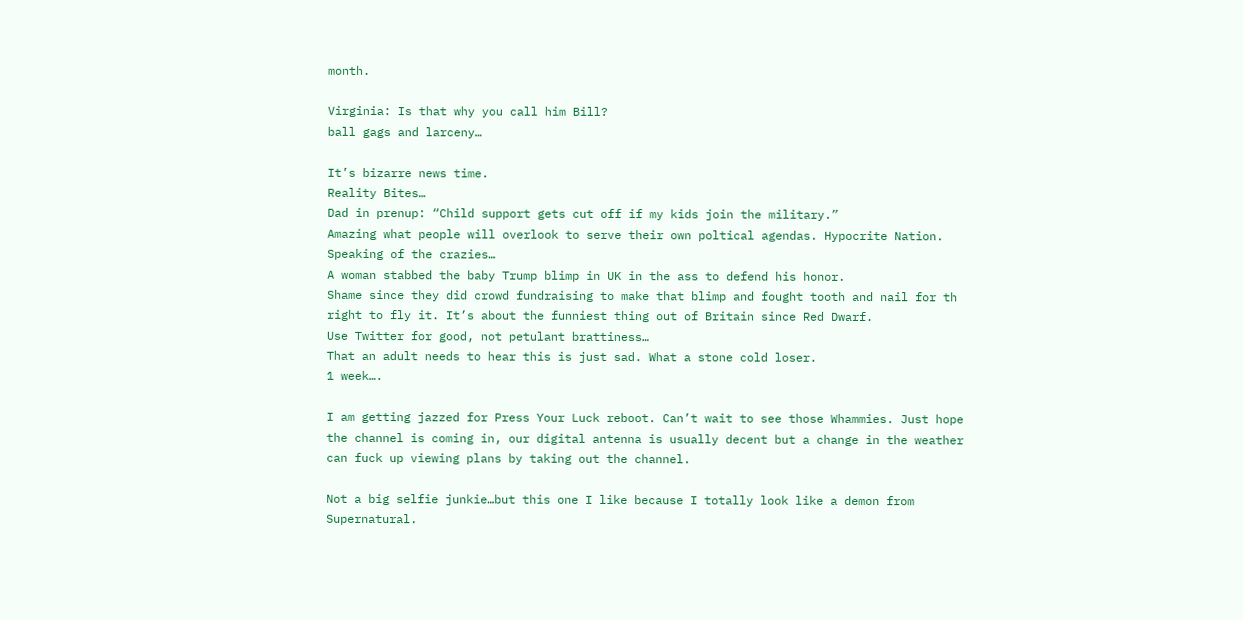month.

Virginia: Is that why you call him Bill?
ball gags and larceny…

It’s bizarre news time.
Reality Bites…
Dad in prenup: “Child support gets cut off if my kids join the military.”
Amazing what people will overlook to serve their own poltical agendas. Hypocrite Nation.
Speaking of the crazies…
A woman stabbed the baby Trump blimp in UK in the ass to defend his honor.
Shame since they did crowd fundraising to make that blimp and fought tooth and nail for th right to fly it. It’s about the funniest thing out of Britain since Red Dwarf.
Use Twitter for good, not petulant brattiness…
That an adult needs to hear this is just sad. What a stone cold loser.
1 week….

I am getting jazzed for Press Your Luck reboot. Can’t wait to see those Whammies. Just hope the channel is coming in, our digital antenna is usually decent but a change in the weather can fuck up viewing plans by taking out the channel.

Not a big selfie junkie…but this one I like because I totally look like a demon from Supernatural.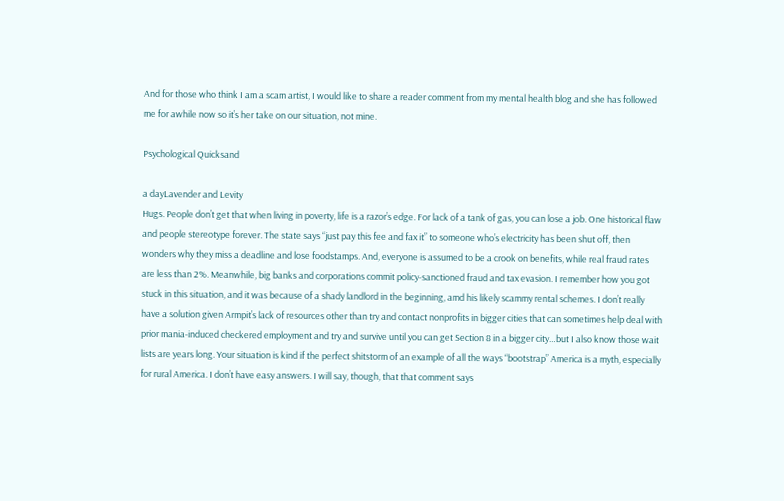And for those who think I am a scam artist, I would like to share a reader comment from my mental health blog and she has followed me for awhile now so it’s her take on our situation, not mine.

Psychological Quicksand

a dayLavender and Levity
Hugs. People don’t get that when living in poverty, life is a razor’s edge. For lack of a tank of gas, you can lose a job. One historical flaw and people stereotype forever. The state says “just pay this fee and fax it” to someone who’s electricity has been shut off, then wonders why they miss a deadline and lose foodstamps. And, everyone is assumed to be a crook on benefits, while real fraud rates are less than 2%. Meanwhile, big banks and corporations commit policy-sanctioned fraud and tax evasion. I remember how you got stuck in this situation, and it was because of a shady landlord in the beginning, amd his likely scammy rental schemes. I don’t really have a solution given Armpit’s lack of resources other than try and contact nonprofits in bigger cities that can sometimes help deal with prior mania-induced checkered employment and try and survive until you can get Section 8 in a bigger city…but I also know those wait lists are years long. Your situation is kind if the perfect shitstorm of an example of all the ways “bootstrap” America is a myth, especially for rural America. I don’t have easy answers. I will say, though, that that comment says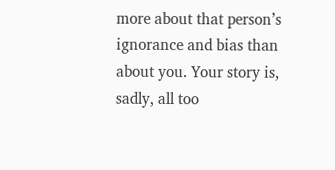more about that person’s ignorance and bias than about you. Your story is, sadly, all too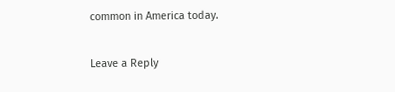common in America today.

Leave a Reply